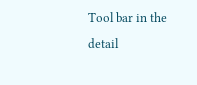Tool bar in the detail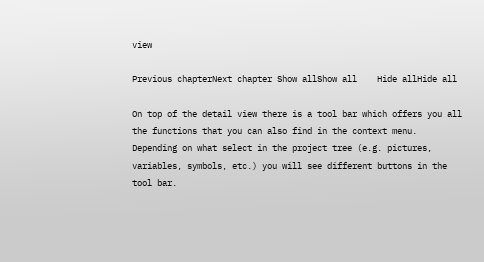view

Previous chapterNext chapter Show allShow all    Hide allHide all

On top of the detail view there is a tool bar which offers you all the functions that you can also find in the context menu. Depending on what select in the project tree (e.g. pictures, variables, symbols, etc.) you will see different buttons in the tool bar.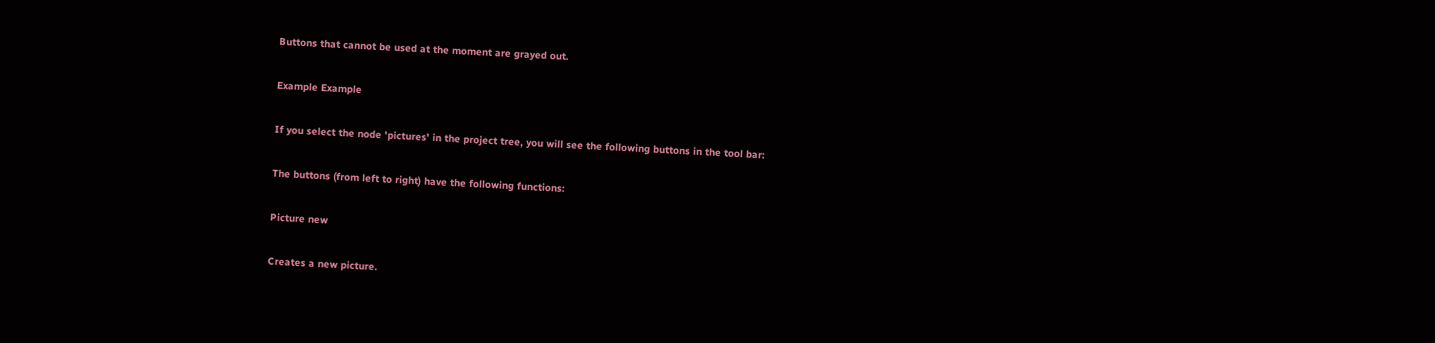Buttons that cannot be used at the moment are grayed out.

Example Example

If you select the node 'pictures' in the project tree, you will see the following buttons in the tool bar:

The buttons (from left to right) have the following functions:

Picture new

Creates a new picture.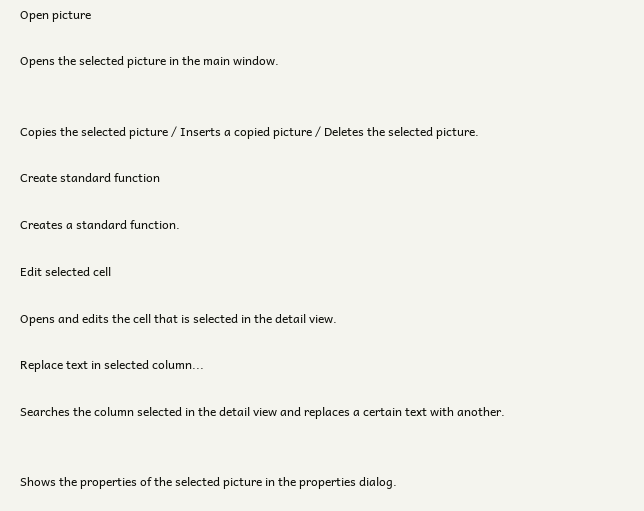Open picture

Opens the selected picture in the main window.


Copies the selected picture / Inserts a copied picture / Deletes the selected picture.

Create standard function

Creates a standard function.

Edit selected cell

Opens and edits the cell that is selected in the detail view.

Replace text in selected column...

Searches the column selected in the detail view and replaces a certain text with another.


Shows the properties of the selected picture in the properties dialog.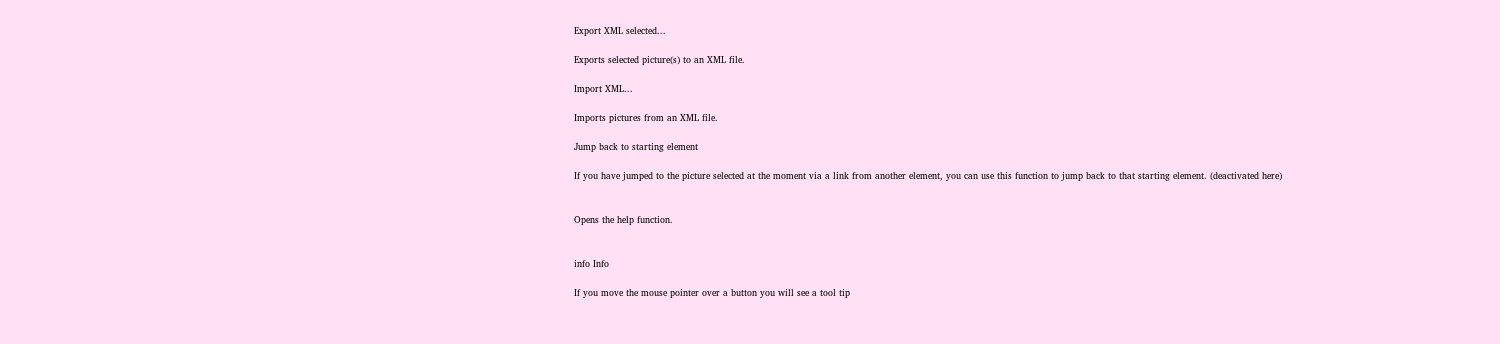Export XML selected...

Exports selected picture(s) to an XML file.

Import XML...

Imports pictures from an XML file.

Jump back to starting element

If you have jumped to the picture selected at the moment via a link from another element, you can use this function to jump back to that starting element. (deactivated here)


Opens the help function.


info Info

If you move the mouse pointer over a button you will see a tool tip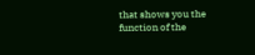that shows you the function of the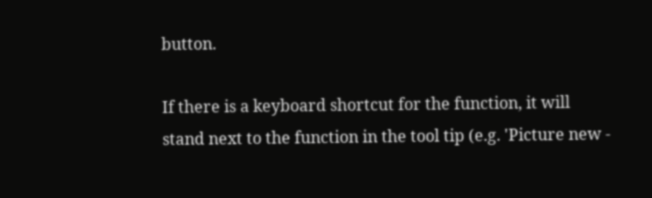button.

If there is a keyboard shortcut for the function, it will stand next to the function in the tool tip (e.g. 'Picture new -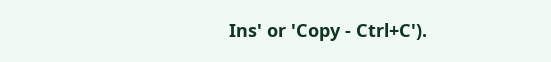Ins' or 'Copy - Ctrl+C').